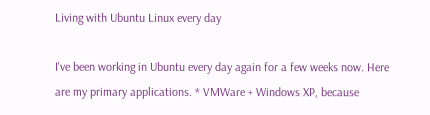Living with Ubuntu Linux every day

I've been working in Ubuntu every day again for a few weeks now. Here are my primary applications. * VMWare + Windows XP, because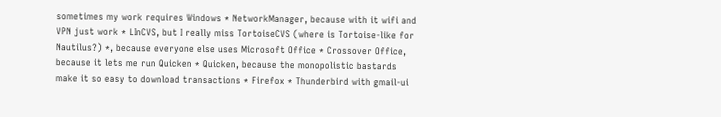sometimes my work requires Windows * NetworkManager, because with it wifi and VPN just work * LInCVS, but I really miss TortoiseCVS (where is Tortoise-like for Nautilus?) *, because everyone else uses Microsoft Office * Crossover Office, because it lets me run Quicken * Quicken, because the monopolistic bastards make it so easy to download transactions * Firefox * Thunderbird with gmail-ui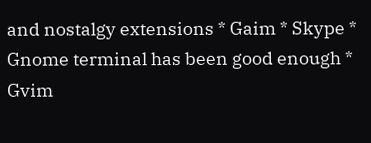and nostalgy extensions * Gaim * Skype * Gnome terminal has been good enough * Gvim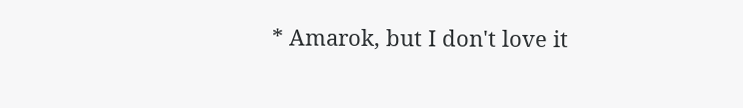* Amarok, but I don't love it